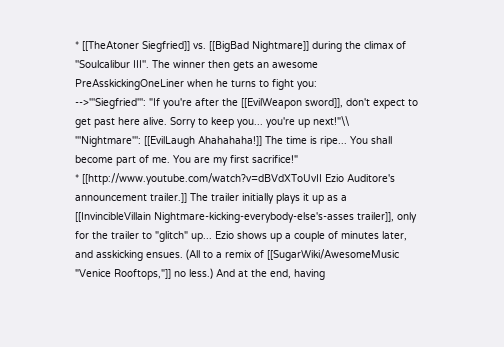* [[TheAtoner Siegfried]] vs. [[BigBad Nightmare]] during the climax of ''Soulcalibur III''. The winner then gets an awesome PreAsskickingOneLiner when he turns to fight you:
-->'''Siegfried''': "If you're after the [[EvilWeapon sword]], don't expect to get past here alive. Sorry to keep you... you're up next!"\\
'''Nightmare''': [[EvilLaugh Ahahahaha!]] The time is ripe... You shall become part of me. You are my first sacrifice!"
* [[http://www.youtube.com/watch?v=dBVdXToUvII Ezio Auditore's announcement trailer.]] The trailer initially plays it up as a [[InvincibleVillain Nightmare-kicking-everybody-else's-asses trailer]], only for the trailer to "glitch" up... Ezio shows up a couple of minutes later, and asskicking ensues. (All to a remix of [[SugarWiki/AwesomeMusic "Venice Rooftops,"]] no less.) And at the end, having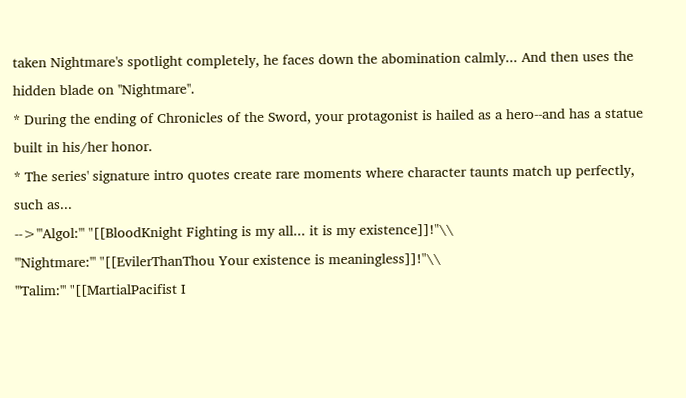taken Nightmare's spotlight completely, he faces down the abomination calmly... And then uses the hidden blade on ''Nightmare''.
* During the ending of Chronicles of the Sword, your protagonist is hailed as a hero--and has a statue built in his/her honor.
* The series' signature intro quotes create rare moments where character taunts match up perfectly, such as...
-->'''Algol:''' "[[BloodKnight Fighting is my all... it is my existence]]!"\\
'''Nightmare:''' "[[EvilerThanThou Your existence is meaningless]]!"\\
'''Talim:''' "[[MartialPacifist I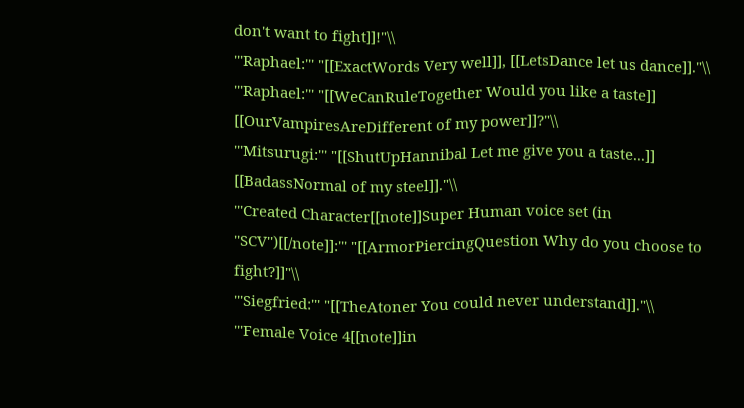don't want to fight]]!"\\
'''Raphael:''' "[[ExactWords Very well]], [[LetsDance let us dance]]."\\
'''Raphael:''' "[[WeCanRuleTogether Would you like a taste]] [[OurVampiresAreDifferent of my power]]?"\\
'''Mitsurugi:''' "[[ShutUpHannibal Let me give you a taste...]] [[BadassNormal of my steel]]."\\
'''Created Character[[note]]Super Human voice set (in ''SCV'')[[/note]]:''' "[[ArmorPiercingQuestion Why do you choose to fight?]]"\\
'''Siegfried:''' "[[TheAtoner You could never understand]]."\\
'''Female Voice 4[[note]]in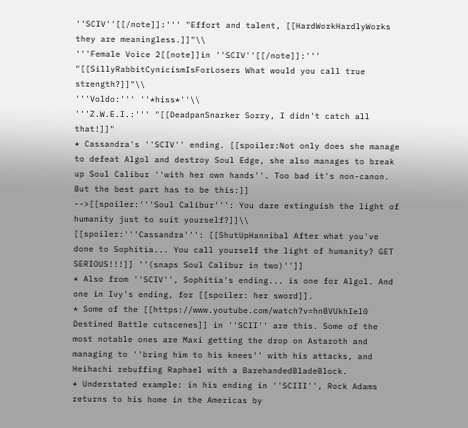''SCIV''[[/note]]:''' "Effort and talent, [[HardWorkHardlyWorks they are meaningless.]]"\\
'''Female Voice 2[[note]]in ''SCIV''[[/note]]:''' "[[SillyRabbitCynicismIsForLosers What would you call true strength?]]"\\
'''Voldo:''' ''*hiss*''\\
'''Z.W.E.I.:''' "[[DeadpanSnarker Sorry, I didn't catch all that!]]"
* Cassandra's ''SCIV'' ending. [[spoiler:Not only does she manage to defeat Algol and destroy Soul Edge, she also manages to break up Soul Calibur ''with her own hands''. Too bad it's non-canon. But the best part has to be this:]]
-->[[spoiler:'''Soul Calibur''': You dare extinguish the light of humanity just to suit yourself?]]\\
[[spoiler:'''Cassandra''': [[ShutUpHannibal After what you've done to Sophitia... You call yourself the light of humanity? GET SERIOUS!!!]] ''(snaps Soul Calibur in two)'']]
* Also from ''SCIV'', Sophitia's ending... is one for Algol. And one in Ivy's ending, for [[spoiler: her sword]].
* Some of the [[https://www.youtube.com/watch?v=hnBVUkhIel0 Destined Battle cutscenes]] in ''SCII'' are this. Some of the most notable ones are Maxi getting the drop on Astaroth and managing to ''bring him to his knees'' with his attacks, and Heihachi rebuffing Raphael with a BarehandedBladeBlock.
* Understated example: in his ending in ''SCIII'', Rock Adams returns to his home in the Americas by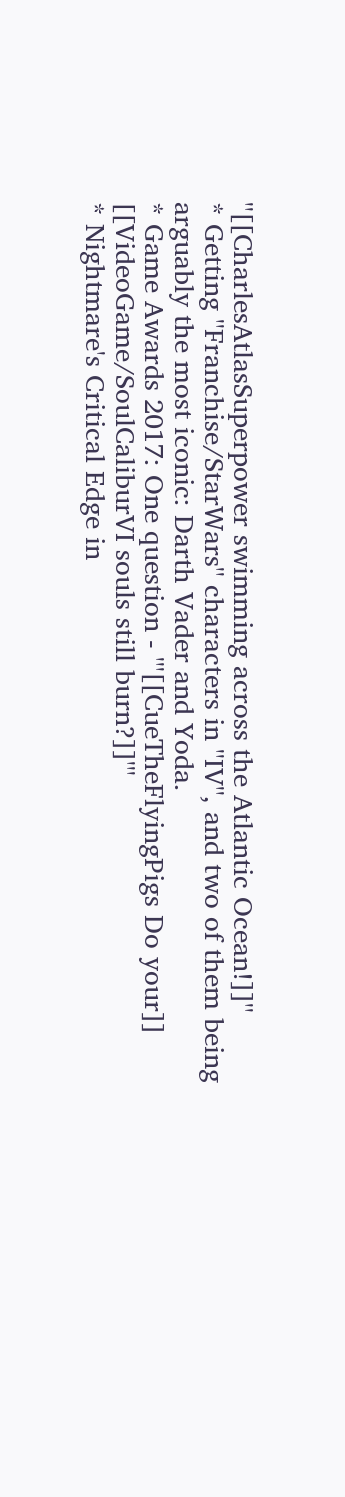''[[CharlesAtlasSuperpower swimming across the Atlantic Ocean!]]''
* Getting ''Franchise/StarWars'' characters in ''IV'', and two of them being arguably the most iconic: Darth Vader and Yoda.
* Game Awards 2017: One question - '''[[CueTheFlyingPigs Do your]] [[VideoGame/SoulCaliburVI souls still burn?]]'''
* Nightmare's Critical Edge in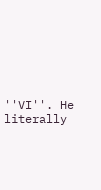''VI''. He literally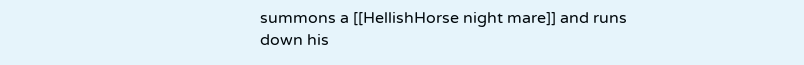summons a [[HellishHorse night mare]] and runs down his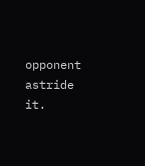opponent astride it.